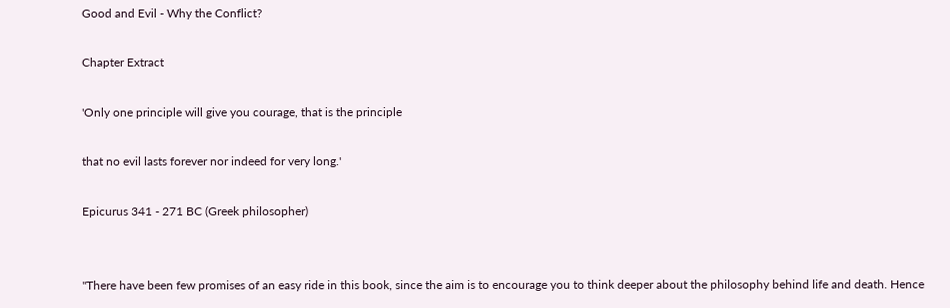Good and Evil - Why the Conflict?

Chapter Extract

'Only one principle will give you courage, that is the principle

that no evil lasts forever nor indeed for very long.'

Epicurus 341 - 271 BC (Greek philosopher)


"There have been few promises of an easy ride in this book, since the aim is to encourage you to think deeper about the philosophy behind life and death. Hence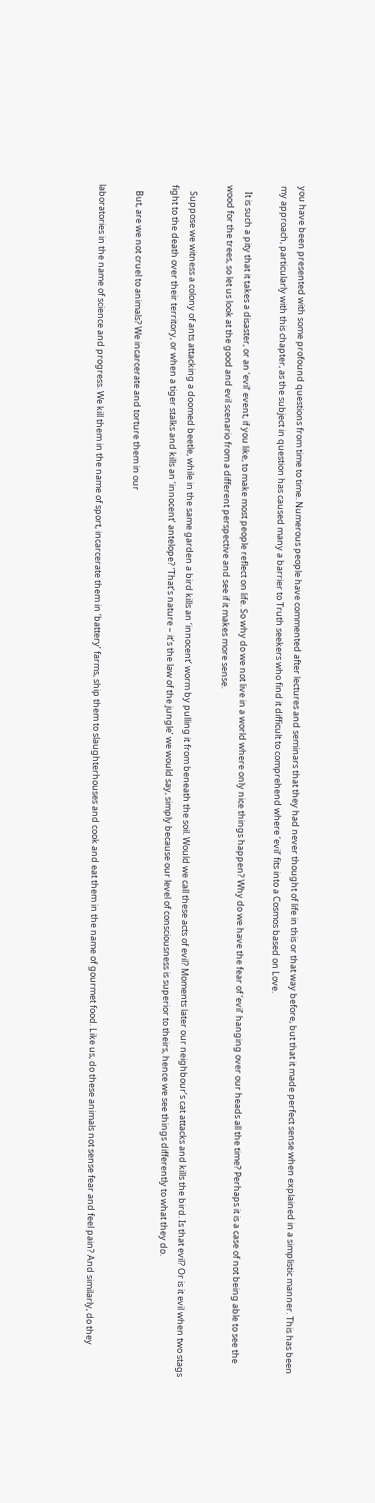you have been presented with some profound questions from time to time. Numerous people have commented after lectures and seminars that they had never thought of life in this or that way before, but that it made perfect sense when explained in a simplistic manner. This has been my approach, particularly with this chapter, as the subject in question has caused many a barrier to Truth seekers who find it difficult to comprehend where ‘evil’ fits into a Cosmos based on Love.

   It is such a pity that it takes a disaster, or an ‘evil’ event, if you like, to make most people reflect on life. So why do we not live in a world where only nice things happen? Why do we have the fear of ‘evil’ hanging over our heads all the time? Perhaps it is a case of not being able to see the wood for the trees, so let us look at the good and evil scenario from a different perspective and see if it makes more sense.

   Suppose we witness a colony of ants attacking a doomed beetle, while in the same garden a bird kills an ‘innocent’ worm by pulling it from beneath the soil. Would we call these acts of evil? Moments later our neighbour’s cat attacks and kills the bird. Is that evil? Or is it evil when two stags fight to the death over their territory, or when a tiger stalks and kills an ‘innocent’ antelope? ‘That’s nature – it’s the law of the jungle’ we would say, simply because our level of consciousness is superior to theirs, hence we see things differently to what they do.

   But, are we not cruel to animals? We incarcerate and torture them in our

laboratories in the name of science and progress. We kill them in the name of sport, incarcerate them in ‘battery’ farms, ship them to slaughterhouses and cook and eat them in the name of gourmet food. Like us, do these animals not sense fear and feel pain? And similarly, do they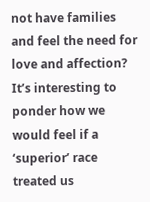not have families and feel the need for love and affection? It’s interesting to ponder how we would feel if a ‘superior’ race treated us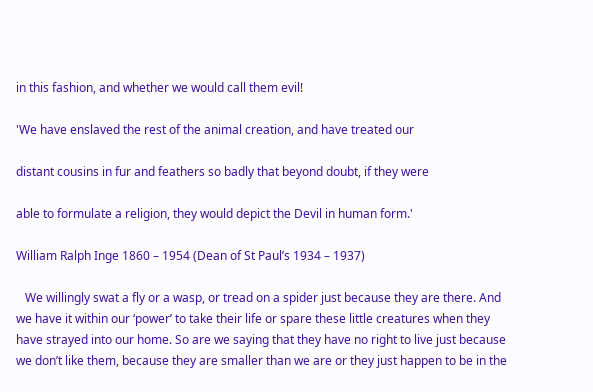in this fashion, and whether we would call them evil!

'We have enslaved the rest of the animal creation, and have treated our

distant cousins in fur and feathers so badly that beyond doubt, if they were

able to formulate a religion, they would depict the Devil in human form.'

William Ralph Inge 1860 – 1954 (Dean of St Paul’s 1934 – 1937)

   We willingly swat a fly or a wasp, or tread on a spider just because they are there. And we have it within our ‘power’ to take their life or spare these little creatures when they have strayed into our home. So are we saying that they have no right to live just because we don’t like them, because they are smaller than we are or they just happen to be in the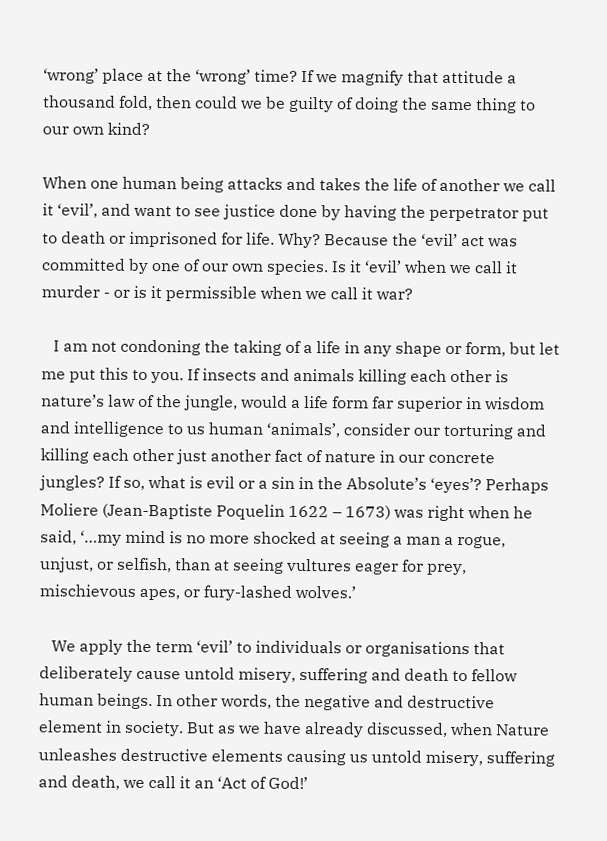‘wrong’ place at the ‘wrong’ time? If we magnify that attitude a thousand fold, then could we be guilty of doing the same thing to our own kind?

When one human being attacks and takes the life of another we call it ‘evil’, and want to see justice done by having the perpetrator put to death or imprisoned for life. Why? Because the ‘evil’ act was committed by one of our own species. Is it ‘evil’ when we call it murder - or is it permissible when we call it war?

   I am not condoning the taking of a life in any shape or form, but let me put this to you. If insects and animals killing each other is nature’s law of the jungle, would a life form far superior in wisdom and intelligence to us human ‘animals’, consider our torturing and killing each other just another fact of nature in our concrete jungles? If so, what is evil or a sin in the Absolute’s ‘eyes’? Perhaps Moliere (Jean-Baptiste Poquelin 1622 – 1673) was right when he said, ‘…my mind is no more shocked at seeing a man a rogue, unjust, or selfish, than at seeing vultures eager for prey, mischievous apes, or fury-lashed wolves.’

   We apply the term ‘evil’ to individuals or organisations that deliberately cause untold misery, suffering and death to fellow human beings. In other words, the negative and destructive element in society. But as we have already discussed, when Nature unleashes destructive elements causing us untold misery, suffering and death, we call it an ‘Act of God!’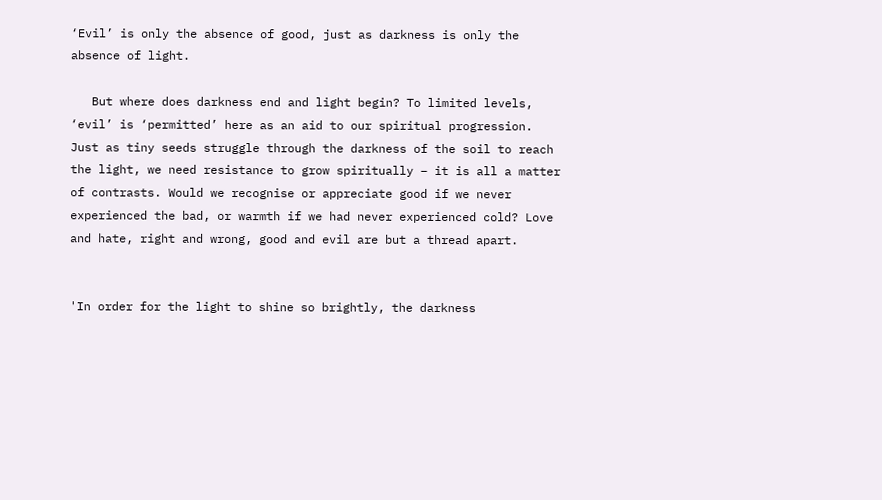‘Evil’ is only the absence of good, just as darkness is only the absence of light.

   But where does darkness end and light begin? To limited levels, ‘evil’ is ‘permitted’ here as an aid to our spiritual progression. Just as tiny seeds struggle through the darkness of the soil to reach the light, we need resistance to grow spiritually – it is all a matter of contrasts. Would we recognise or appreciate good if we never experienced the bad, or warmth if we had never experienced cold? Love and hate, right and wrong, good and evil are but a thread apart.


'In order for the light to shine so brightly, the darkness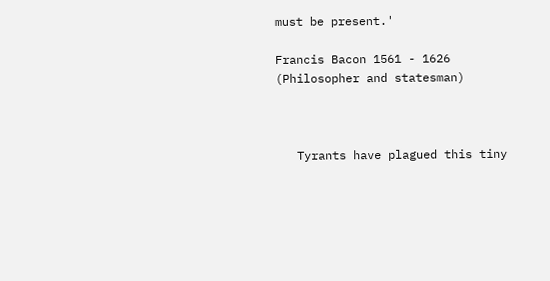must be present.'

Francis Bacon 1561 - 1626 (Philosopher and statesman)



   Tyrants have plagued this tiny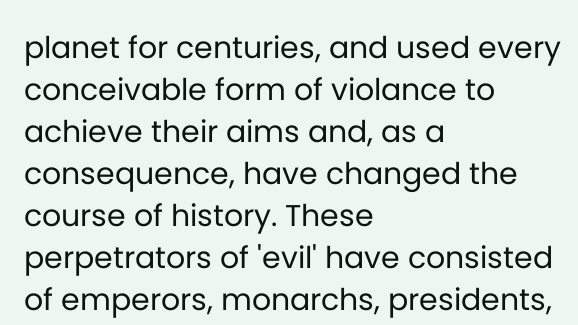planet for centuries, and used every conceivable form of violance to achieve their aims and, as a consequence, have changed the course of history. These perpetrators of 'evil' have consisted of emperors, monarchs, presidents,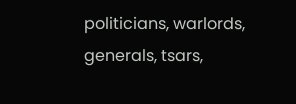politicians, warlords, generals, tsars,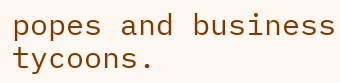popes and business tycoons.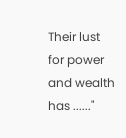Their lust for power and wealth has ......"